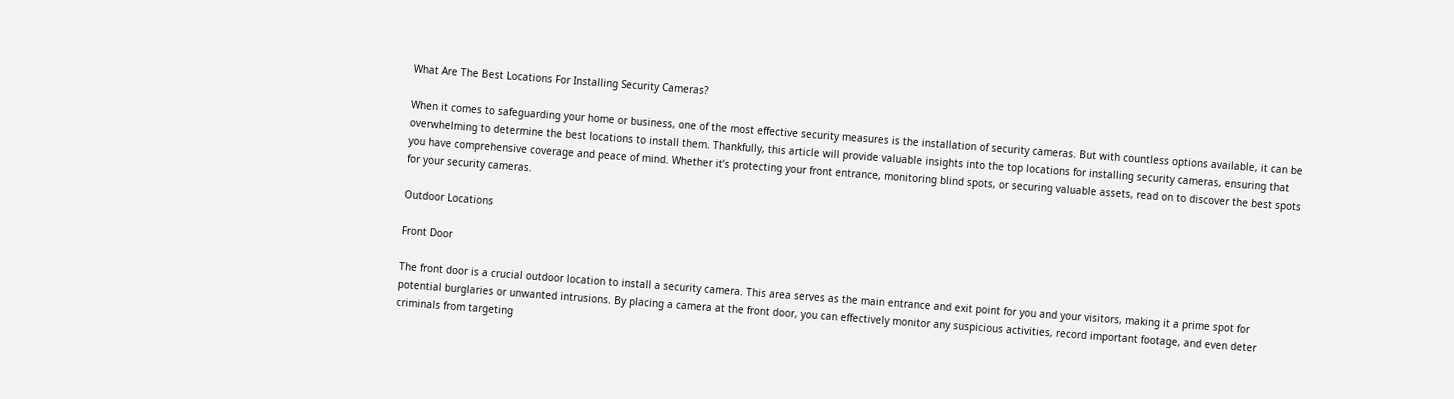What Are The Best Locations For Installing Security Cameras?

When it comes to safeguarding your home or business, one of the most effective security measures is the installation of security cameras. But with countless options available, it can be overwhelming to determine the best locations to install them. Thankfully, this article will provide valuable insights into the top locations for installing security cameras, ensuring that you have comprehensive coverage and peace of mind. Whether it’s protecting your front entrance, monitoring blind spots, or securing valuable assets, read on to discover the best spots for your security cameras.

Outdoor Locations

Front Door

The front door is a crucial outdoor location to install a security camera. This area serves as the main entrance and exit point for you and your visitors, making it a prime spot for potential burglaries or unwanted intrusions. By placing a camera at the front door, you can effectively monitor any suspicious activities, record important footage, and even deter criminals from targeting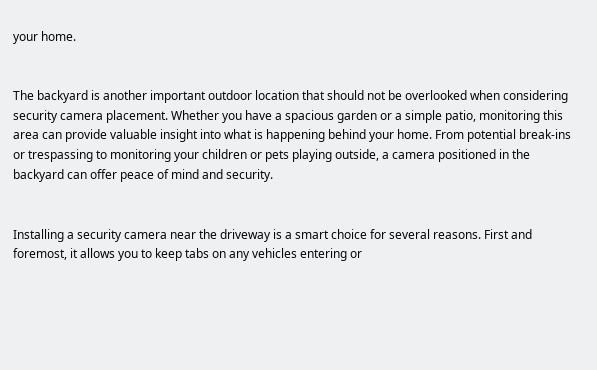your home.


The backyard is another important outdoor location that should not be overlooked when considering security camera placement. Whether you have a spacious garden or a simple patio, monitoring this area can provide valuable insight into what is happening behind your home. From potential break-ins or trespassing to monitoring your children or pets playing outside, a camera positioned in the backyard can offer peace of mind and security.


Installing a security camera near the driveway is a smart choice for several reasons. First and foremost, it allows you to keep tabs on any vehicles entering or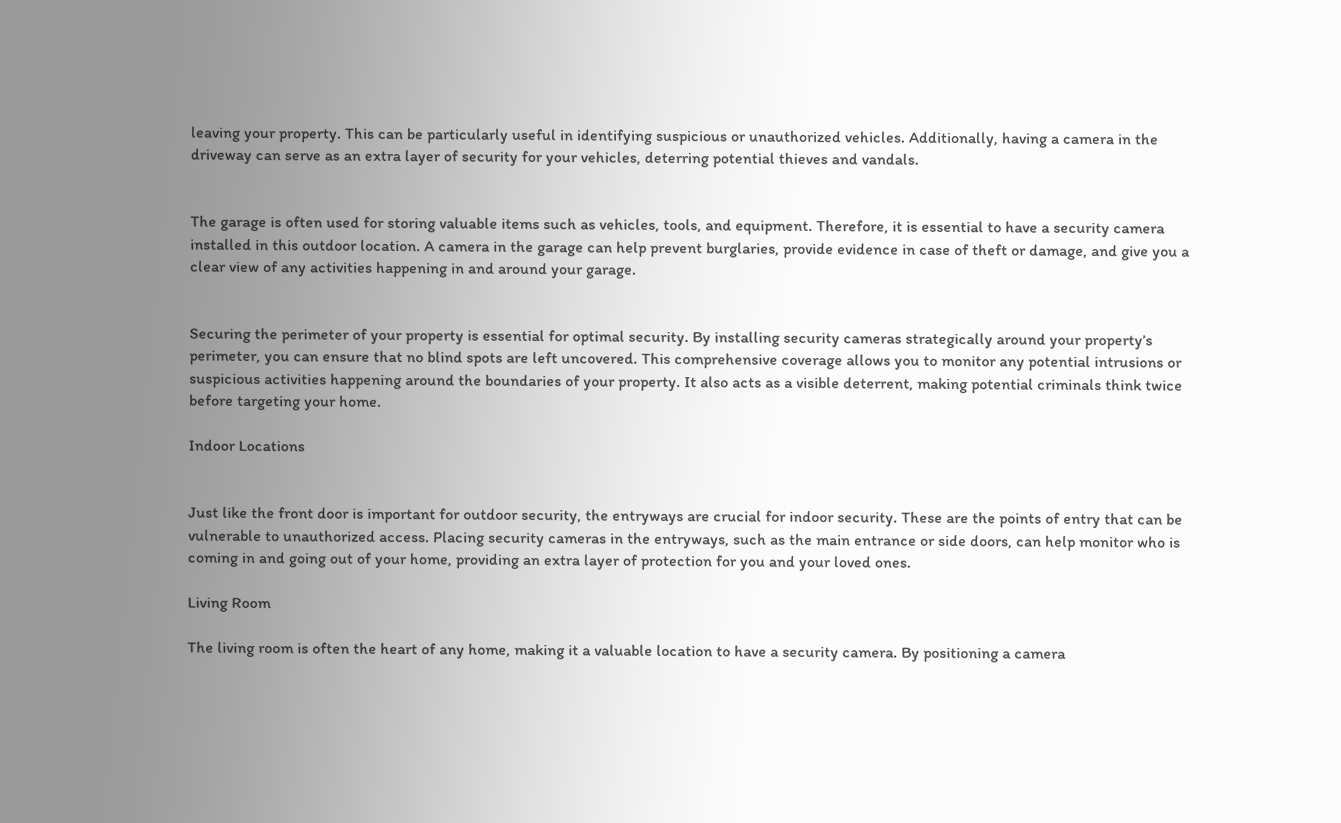leaving your property. This can be particularly useful in identifying suspicious or unauthorized vehicles. Additionally, having a camera in the driveway can serve as an extra layer of security for your vehicles, deterring potential thieves and vandals.


The garage is often used for storing valuable items such as vehicles, tools, and equipment. Therefore, it is essential to have a security camera installed in this outdoor location. A camera in the garage can help prevent burglaries, provide evidence in case of theft or damage, and give you a clear view of any activities happening in and around your garage.


Securing the perimeter of your property is essential for optimal security. By installing security cameras strategically around your property’s perimeter, you can ensure that no blind spots are left uncovered. This comprehensive coverage allows you to monitor any potential intrusions or suspicious activities happening around the boundaries of your property. It also acts as a visible deterrent, making potential criminals think twice before targeting your home.

Indoor Locations


Just like the front door is important for outdoor security, the entryways are crucial for indoor security. These are the points of entry that can be vulnerable to unauthorized access. Placing security cameras in the entryways, such as the main entrance or side doors, can help monitor who is coming in and going out of your home, providing an extra layer of protection for you and your loved ones.

Living Room

The living room is often the heart of any home, making it a valuable location to have a security camera. By positioning a camera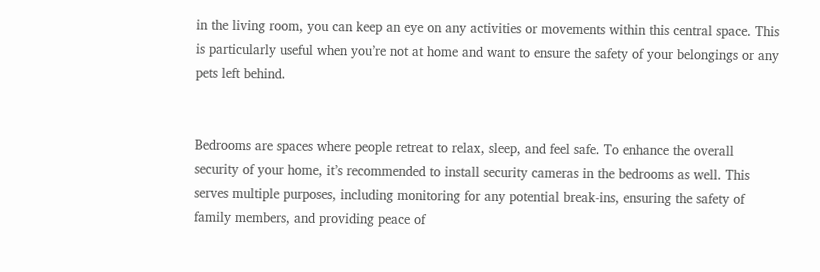in the living room, you can keep an eye on any activities or movements within this central space. This is particularly useful when you’re not at home and want to ensure the safety of your belongings or any pets left behind.


Bedrooms are spaces where people retreat to relax, sleep, and feel safe. To enhance the overall security of your home, it’s recommended to install security cameras in the bedrooms as well. This serves multiple purposes, including monitoring for any potential break-ins, ensuring the safety of family members, and providing peace of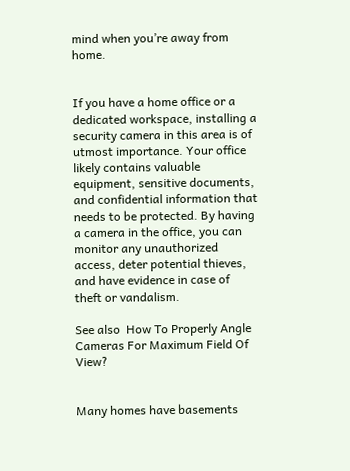mind when you’re away from home.


If you have a home office or a dedicated workspace, installing a security camera in this area is of utmost importance. Your office likely contains valuable equipment, sensitive documents, and confidential information that needs to be protected. By having a camera in the office, you can monitor any unauthorized access, deter potential thieves, and have evidence in case of theft or vandalism.

See also  How To Properly Angle Cameras For Maximum Field Of View?


Many homes have basements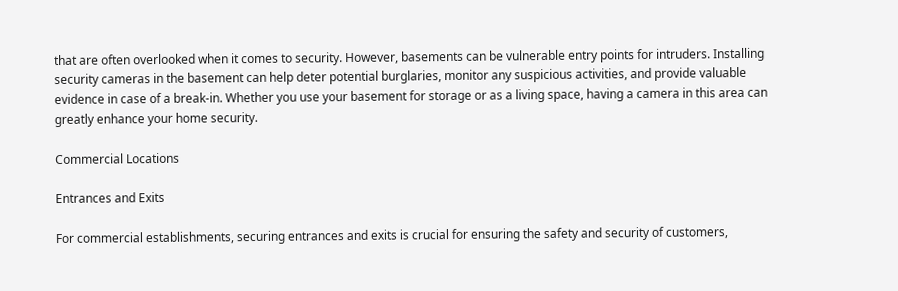that are often overlooked when it comes to security. However, basements can be vulnerable entry points for intruders. Installing security cameras in the basement can help deter potential burglaries, monitor any suspicious activities, and provide valuable evidence in case of a break-in. Whether you use your basement for storage or as a living space, having a camera in this area can greatly enhance your home security.

Commercial Locations

Entrances and Exits

For commercial establishments, securing entrances and exits is crucial for ensuring the safety and security of customers,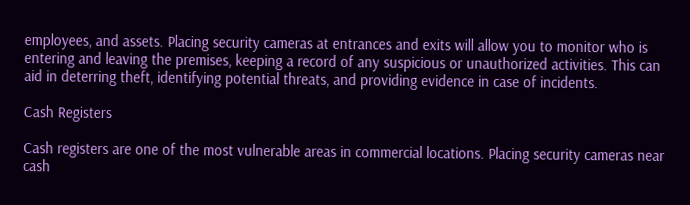employees, and assets. Placing security cameras at entrances and exits will allow you to monitor who is entering and leaving the premises, keeping a record of any suspicious or unauthorized activities. This can aid in deterring theft, identifying potential threats, and providing evidence in case of incidents.

Cash Registers

Cash registers are one of the most vulnerable areas in commercial locations. Placing security cameras near cash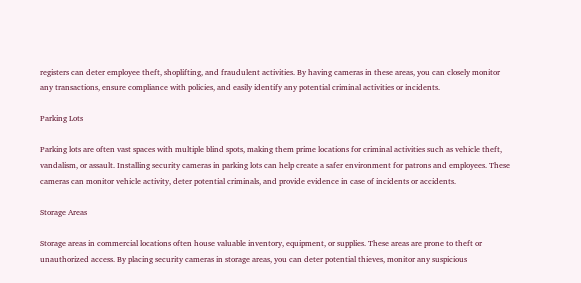registers can deter employee theft, shoplifting, and fraudulent activities. By having cameras in these areas, you can closely monitor any transactions, ensure compliance with policies, and easily identify any potential criminal activities or incidents.

Parking Lots

Parking lots are often vast spaces with multiple blind spots, making them prime locations for criminal activities such as vehicle theft, vandalism, or assault. Installing security cameras in parking lots can help create a safer environment for patrons and employees. These cameras can monitor vehicle activity, deter potential criminals, and provide evidence in case of incidents or accidents.

Storage Areas

Storage areas in commercial locations often house valuable inventory, equipment, or supplies. These areas are prone to theft or unauthorized access. By placing security cameras in storage areas, you can deter potential thieves, monitor any suspicious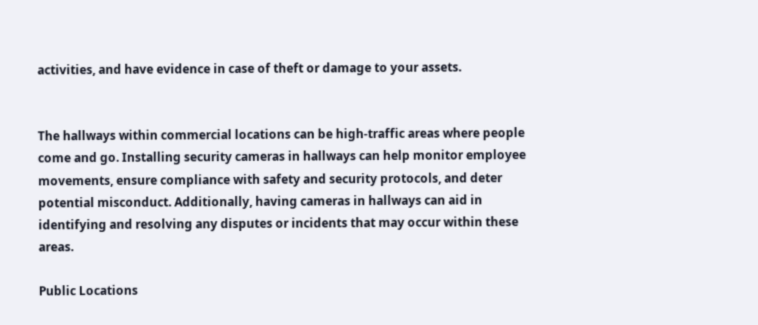activities, and have evidence in case of theft or damage to your assets.


The hallways within commercial locations can be high-traffic areas where people come and go. Installing security cameras in hallways can help monitor employee movements, ensure compliance with safety and security protocols, and deter potential misconduct. Additionally, having cameras in hallways can aid in identifying and resolving any disputes or incidents that may occur within these areas.

Public Locations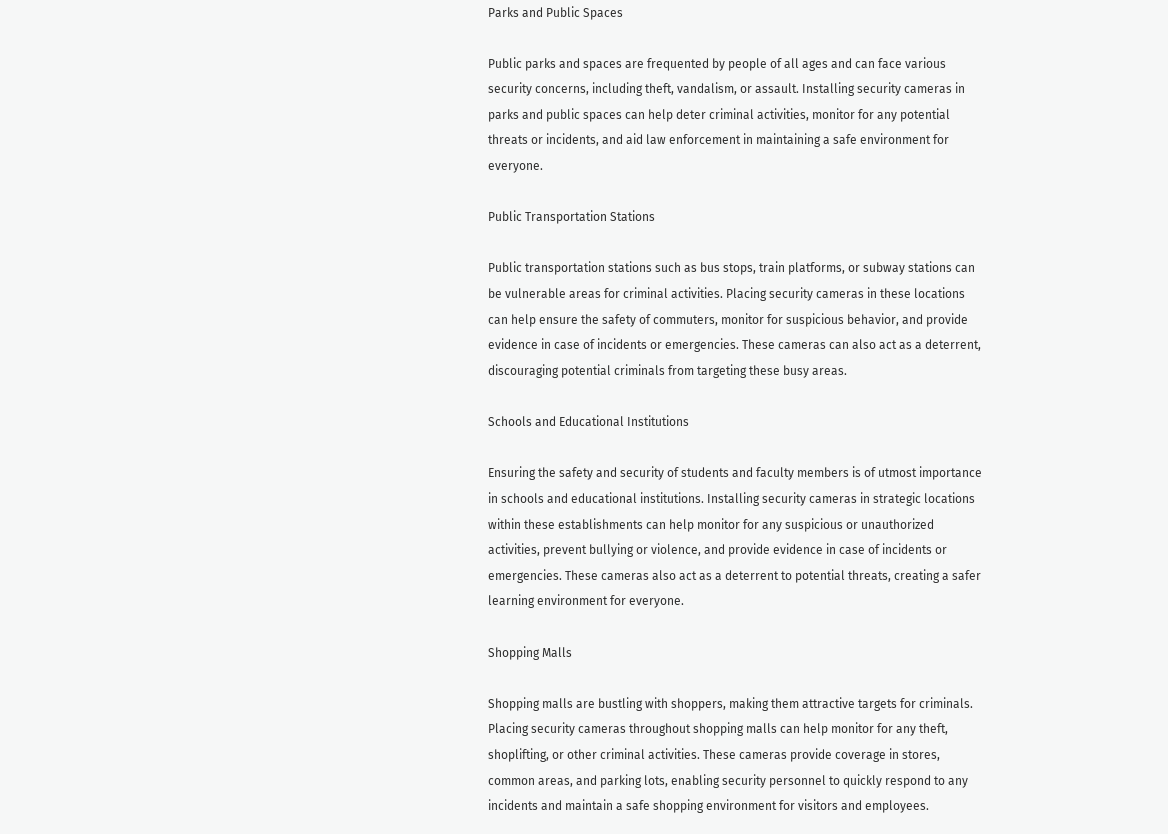Parks and Public Spaces

Public parks and spaces are frequented by people of all ages and can face various security concerns, including theft, vandalism, or assault. Installing security cameras in parks and public spaces can help deter criminal activities, monitor for any potential threats or incidents, and aid law enforcement in maintaining a safe environment for everyone.

Public Transportation Stations

Public transportation stations such as bus stops, train platforms, or subway stations can be vulnerable areas for criminal activities. Placing security cameras in these locations can help ensure the safety of commuters, monitor for suspicious behavior, and provide evidence in case of incidents or emergencies. These cameras can also act as a deterrent, discouraging potential criminals from targeting these busy areas.

Schools and Educational Institutions

Ensuring the safety and security of students and faculty members is of utmost importance in schools and educational institutions. Installing security cameras in strategic locations within these establishments can help monitor for any suspicious or unauthorized activities, prevent bullying or violence, and provide evidence in case of incidents or emergencies. These cameras also act as a deterrent to potential threats, creating a safer learning environment for everyone.

Shopping Malls

Shopping malls are bustling with shoppers, making them attractive targets for criminals. Placing security cameras throughout shopping malls can help monitor for any theft, shoplifting, or other criminal activities. These cameras provide coverage in stores, common areas, and parking lots, enabling security personnel to quickly respond to any incidents and maintain a safe shopping environment for visitors and employees.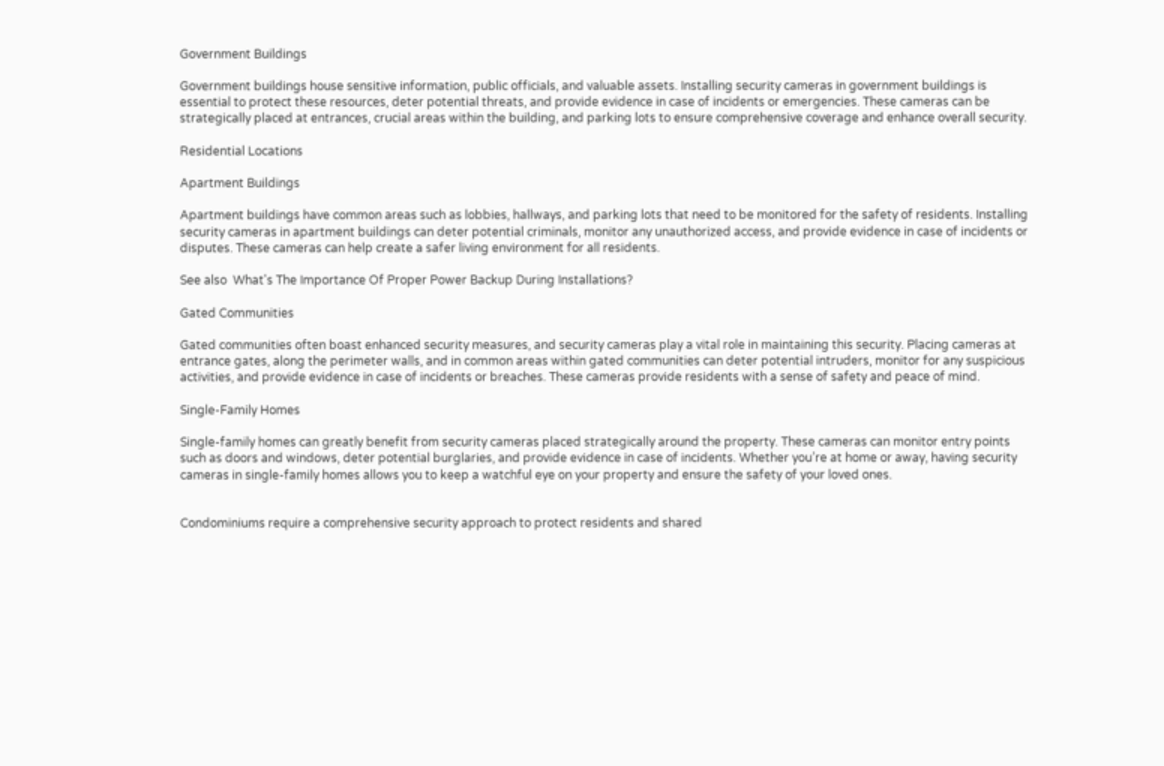Government Buildings

Government buildings house sensitive information, public officials, and valuable assets. Installing security cameras in government buildings is essential to protect these resources, deter potential threats, and provide evidence in case of incidents or emergencies. These cameras can be strategically placed at entrances, crucial areas within the building, and parking lots to ensure comprehensive coverage and enhance overall security.

Residential Locations

Apartment Buildings

Apartment buildings have common areas such as lobbies, hallways, and parking lots that need to be monitored for the safety of residents. Installing security cameras in apartment buildings can deter potential criminals, monitor any unauthorized access, and provide evidence in case of incidents or disputes. These cameras can help create a safer living environment for all residents.

See also  What's The Importance Of Proper Power Backup During Installations?

Gated Communities

Gated communities often boast enhanced security measures, and security cameras play a vital role in maintaining this security. Placing cameras at entrance gates, along the perimeter walls, and in common areas within gated communities can deter potential intruders, monitor for any suspicious activities, and provide evidence in case of incidents or breaches. These cameras provide residents with a sense of safety and peace of mind.

Single-Family Homes

Single-family homes can greatly benefit from security cameras placed strategically around the property. These cameras can monitor entry points such as doors and windows, deter potential burglaries, and provide evidence in case of incidents. Whether you’re at home or away, having security cameras in single-family homes allows you to keep a watchful eye on your property and ensure the safety of your loved ones.


Condominiums require a comprehensive security approach to protect residents and shared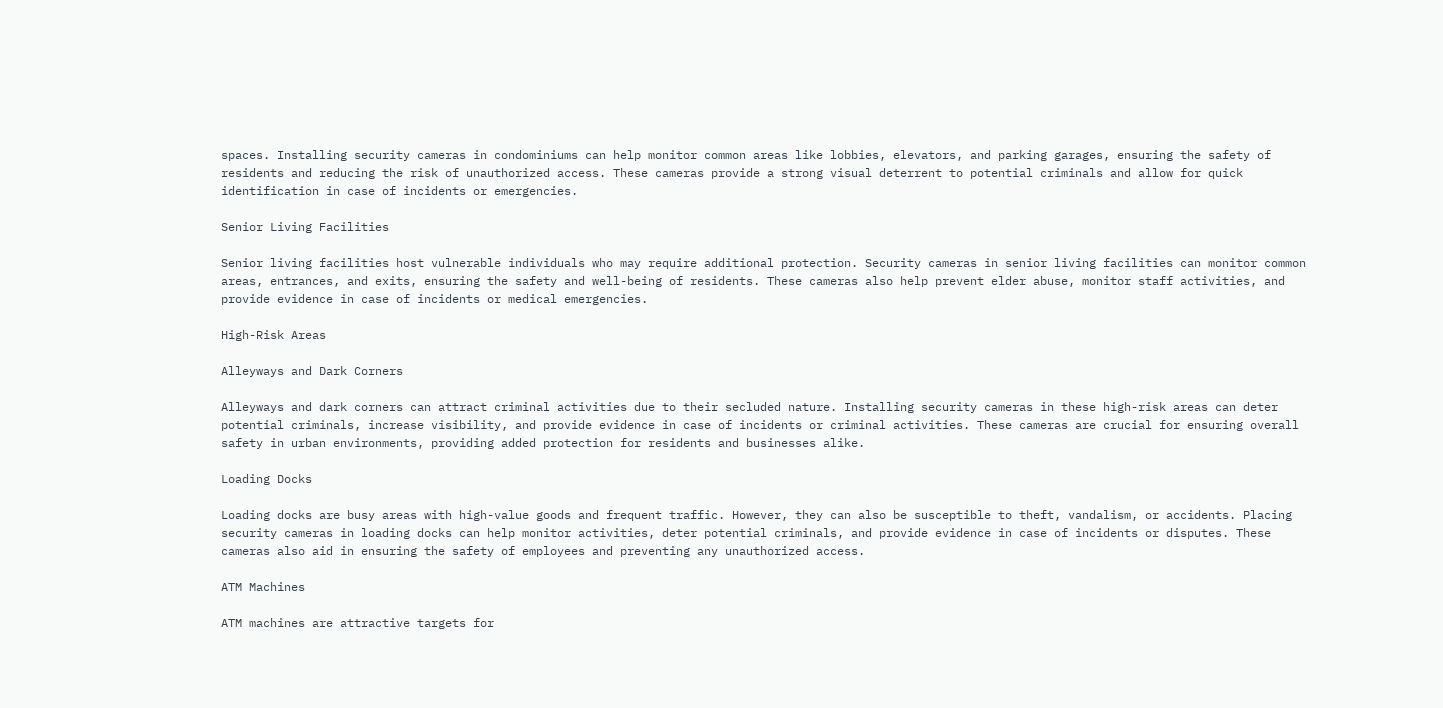spaces. Installing security cameras in condominiums can help monitor common areas like lobbies, elevators, and parking garages, ensuring the safety of residents and reducing the risk of unauthorized access. These cameras provide a strong visual deterrent to potential criminals and allow for quick identification in case of incidents or emergencies.

Senior Living Facilities

Senior living facilities host vulnerable individuals who may require additional protection. Security cameras in senior living facilities can monitor common areas, entrances, and exits, ensuring the safety and well-being of residents. These cameras also help prevent elder abuse, monitor staff activities, and provide evidence in case of incidents or medical emergencies.

High-Risk Areas

Alleyways and Dark Corners

Alleyways and dark corners can attract criminal activities due to their secluded nature. Installing security cameras in these high-risk areas can deter potential criminals, increase visibility, and provide evidence in case of incidents or criminal activities. These cameras are crucial for ensuring overall safety in urban environments, providing added protection for residents and businesses alike.

Loading Docks

Loading docks are busy areas with high-value goods and frequent traffic. However, they can also be susceptible to theft, vandalism, or accidents. Placing security cameras in loading docks can help monitor activities, deter potential criminals, and provide evidence in case of incidents or disputes. These cameras also aid in ensuring the safety of employees and preventing any unauthorized access.

ATM Machines

ATM machines are attractive targets for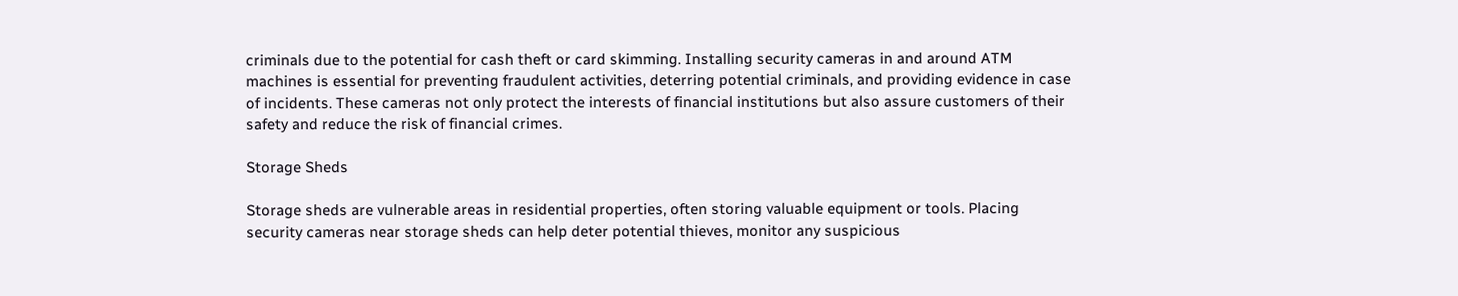criminals due to the potential for cash theft or card skimming. Installing security cameras in and around ATM machines is essential for preventing fraudulent activities, deterring potential criminals, and providing evidence in case of incidents. These cameras not only protect the interests of financial institutions but also assure customers of their safety and reduce the risk of financial crimes.

Storage Sheds

Storage sheds are vulnerable areas in residential properties, often storing valuable equipment or tools. Placing security cameras near storage sheds can help deter potential thieves, monitor any suspicious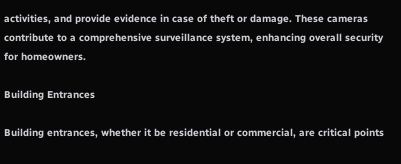activities, and provide evidence in case of theft or damage. These cameras contribute to a comprehensive surveillance system, enhancing overall security for homeowners.

Building Entrances

Building entrances, whether it be residential or commercial, are critical points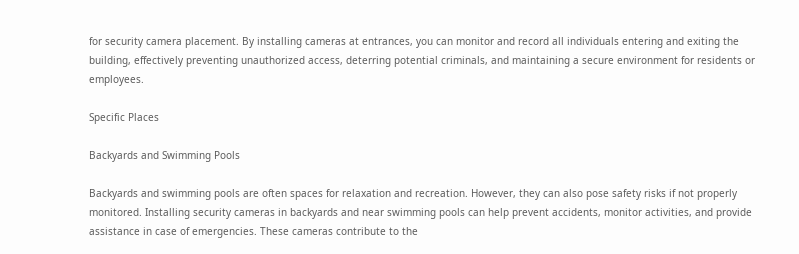for security camera placement. By installing cameras at entrances, you can monitor and record all individuals entering and exiting the building, effectively preventing unauthorized access, deterring potential criminals, and maintaining a secure environment for residents or employees.

Specific Places

Backyards and Swimming Pools

Backyards and swimming pools are often spaces for relaxation and recreation. However, they can also pose safety risks if not properly monitored. Installing security cameras in backyards and near swimming pools can help prevent accidents, monitor activities, and provide assistance in case of emergencies. These cameras contribute to the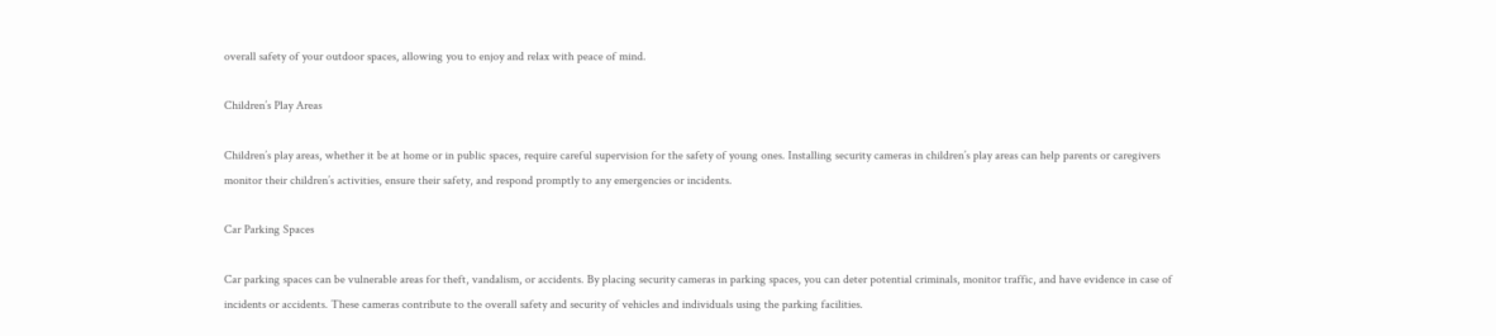overall safety of your outdoor spaces, allowing you to enjoy and relax with peace of mind.

Children’s Play Areas

Children’s play areas, whether it be at home or in public spaces, require careful supervision for the safety of young ones. Installing security cameras in children’s play areas can help parents or caregivers monitor their children’s activities, ensure their safety, and respond promptly to any emergencies or incidents.

Car Parking Spaces

Car parking spaces can be vulnerable areas for theft, vandalism, or accidents. By placing security cameras in parking spaces, you can deter potential criminals, monitor traffic, and have evidence in case of incidents or accidents. These cameras contribute to the overall safety and security of vehicles and individuals using the parking facilities.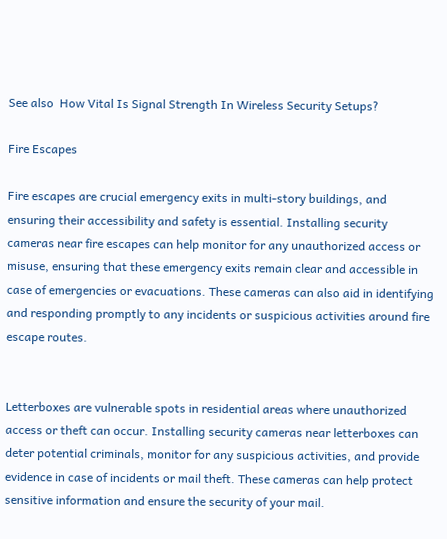See also  How Vital Is Signal Strength In Wireless Security Setups?

Fire Escapes

Fire escapes are crucial emergency exits in multi-story buildings, and ensuring their accessibility and safety is essential. Installing security cameras near fire escapes can help monitor for any unauthorized access or misuse, ensuring that these emergency exits remain clear and accessible in case of emergencies or evacuations. These cameras can also aid in identifying and responding promptly to any incidents or suspicious activities around fire escape routes.


Letterboxes are vulnerable spots in residential areas where unauthorized access or theft can occur. Installing security cameras near letterboxes can deter potential criminals, monitor for any suspicious activities, and provide evidence in case of incidents or mail theft. These cameras can help protect sensitive information and ensure the security of your mail.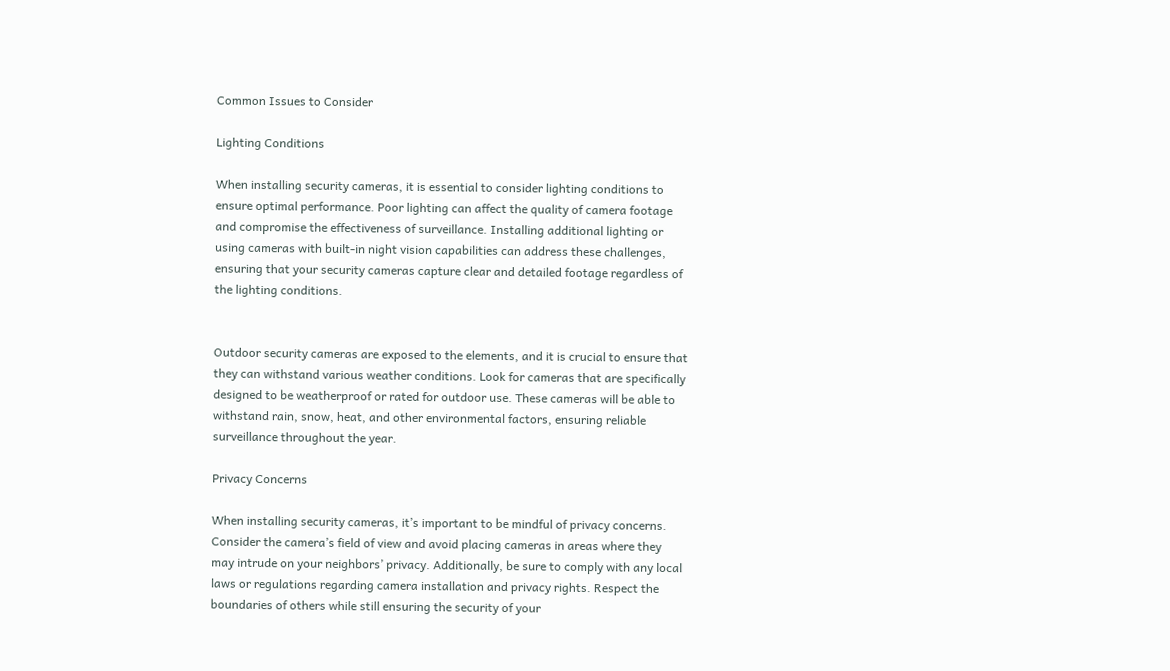Common Issues to Consider

Lighting Conditions

When installing security cameras, it is essential to consider lighting conditions to ensure optimal performance. Poor lighting can affect the quality of camera footage and compromise the effectiveness of surveillance. Installing additional lighting or using cameras with built-in night vision capabilities can address these challenges, ensuring that your security cameras capture clear and detailed footage regardless of the lighting conditions.


Outdoor security cameras are exposed to the elements, and it is crucial to ensure that they can withstand various weather conditions. Look for cameras that are specifically designed to be weatherproof or rated for outdoor use. These cameras will be able to withstand rain, snow, heat, and other environmental factors, ensuring reliable surveillance throughout the year.

Privacy Concerns

When installing security cameras, it’s important to be mindful of privacy concerns. Consider the camera’s field of view and avoid placing cameras in areas where they may intrude on your neighbors’ privacy. Additionally, be sure to comply with any local laws or regulations regarding camera installation and privacy rights. Respect the boundaries of others while still ensuring the security of your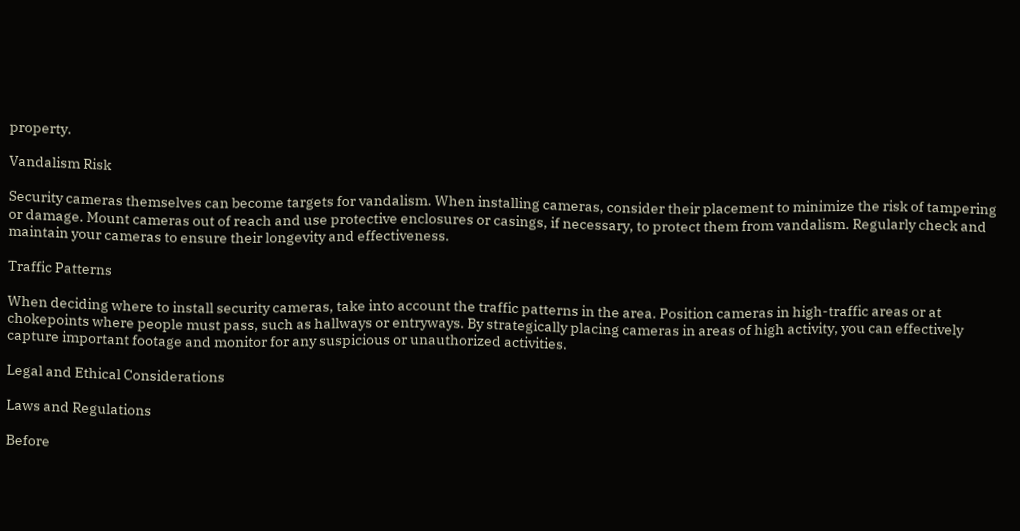property.

Vandalism Risk

Security cameras themselves can become targets for vandalism. When installing cameras, consider their placement to minimize the risk of tampering or damage. Mount cameras out of reach and use protective enclosures or casings, if necessary, to protect them from vandalism. Regularly check and maintain your cameras to ensure their longevity and effectiveness.

Traffic Patterns

When deciding where to install security cameras, take into account the traffic patterns in the area. Position cameras in high-traffic areas or at chokepoints where people must pass, such as hallways or entryways. By strategically placing cameras in areas of high activity, you can effectively capture important footage and monitor for any suspicious or unauthorized activities.

Legal and Ethical Considerations

Laws and Regulations

Before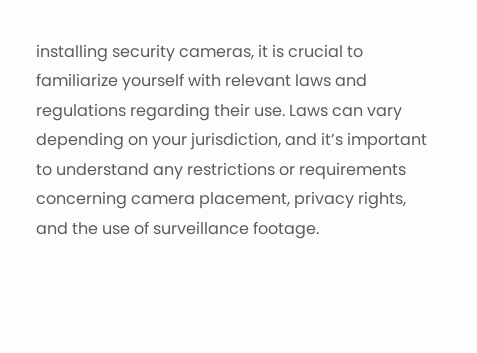installing security cameras, it is crucial to familiarize yourself with relevant laws and regulations regarding their use. Laws can vary depending on your jurisdiction, and it’s important to understand any restrictions or requirements concerning camera placement, privacy rights, and the use of surveillance footage.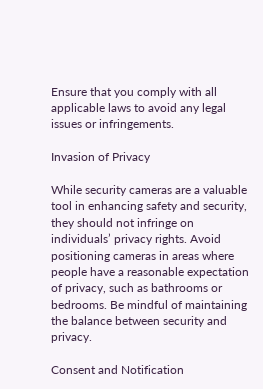Ensure that you comply with all applicable laws to avoid any legal issues or infringements.

Invasion of Privacy

While security cameras are a valuable tool in enhancing safety and security, they should not infringe on individuals’ privacy rights. Avoid positioning cameras in areas where people have a reasonable expectation of privacy, such as bathrooms or bedrooms. Be mindful of maintaining the balance between security and privacy.

Consent and Notification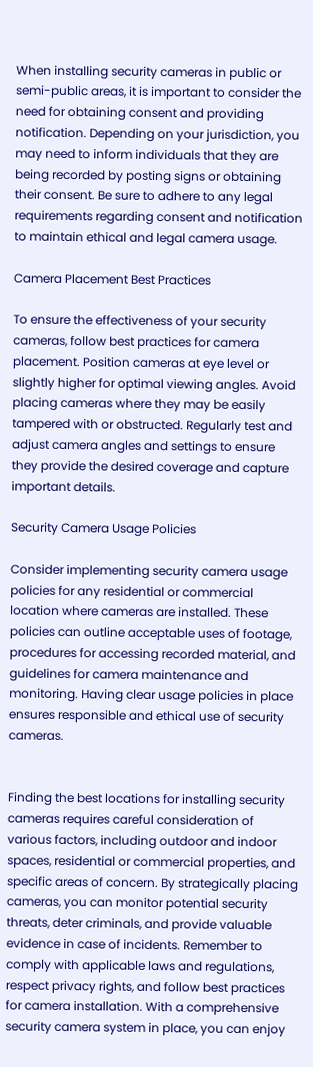When installing security cameras in public or semi-public areas, it is important to consider the need for obtaining consent and providing notification. Depending on your jurisdiction, you may need to inform individuals that they are being recorded by posting signs or obtaining their consent. Be sure to adhere to any legal requirements regarding consent and notification to maintain ethical and legal camera usage.

Camera Placement Best Practices

To ensure the effectiveness of your security cameras, follow best practices for camera placement. Position cameras at eye level or slightly higher for optimal viewing angles. Avoid placing cameras where they may be easily tampered with or obstructed. Regularly test and adjust camera angles and settings to ensure they provide the desired coverage and capture important details.

Security Camera Usage Policies

Consider implementing security camera usage policies for any residential or commercial location where cameras are installed. These policies can outline acceptable uses of footage, procedures for accessing recorded material, and guidelines for camera maintenance and monitoring. Having clear usage policies in place ensures responsible and ethical use of security cameras.


Finding the best locations for installing security cameras requires careful consideration of various factors, including outdoor and indoor spaces, residential or commercial properties, and specific areas of concern. By strategically placing cameras, you can monitor potential security threats, deter criminals, and provide valuable evidence in case of incidents. Remember to comply with applicable laws and regulations, respect privacy rights, and follow best practices for camera installation. With a comprehensive security camera system in place, you can enjoy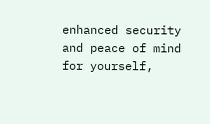enhanced security and peace of mind for yourself,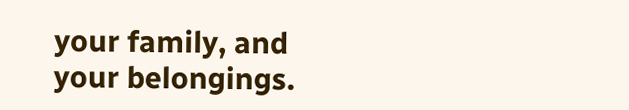your family, and your belongings.